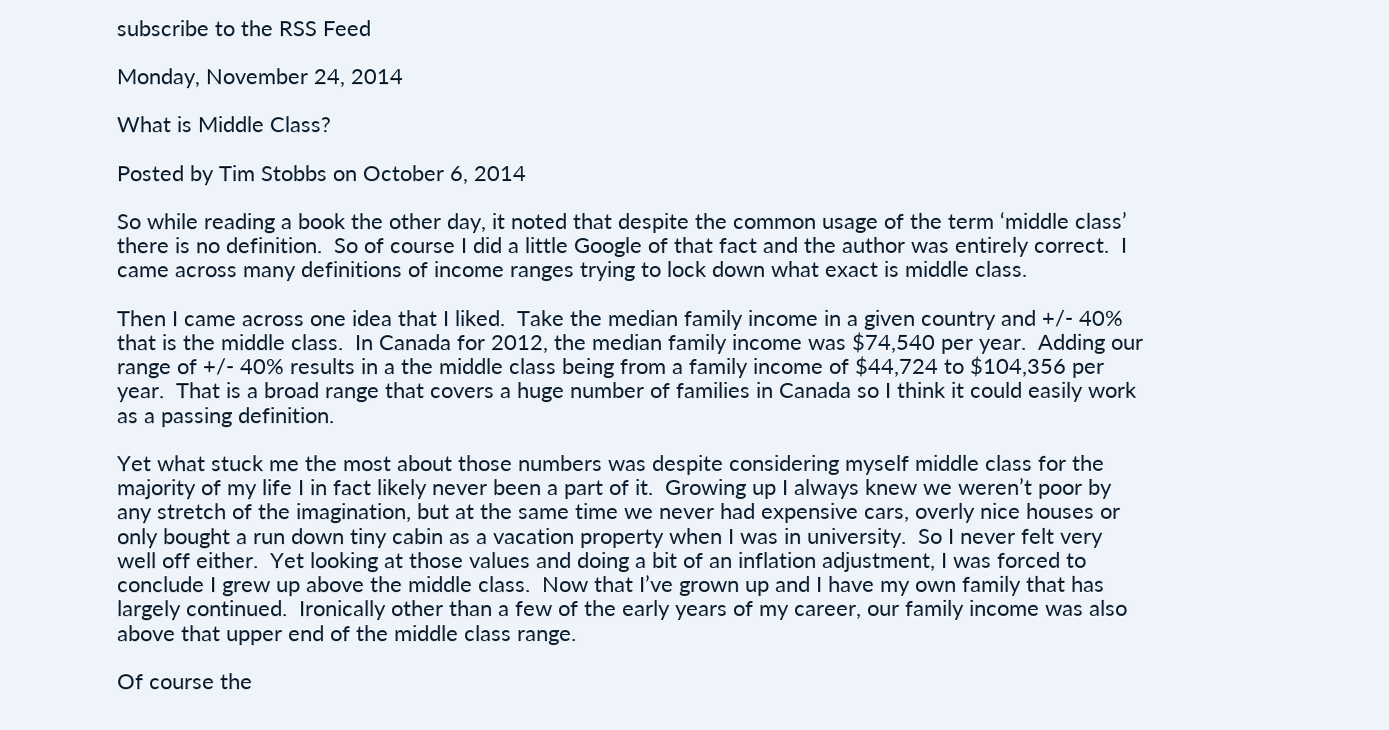subscribe to the RSS Feed

Monday, November 24, 2014

What is Middle Class?

Posted by Tim Stobbs on October 6, 2014

So while reading a book the other day, it noted that despite the common usage of the term ‘middle class’ there is no definition.  So of course I did a little Google of that fact and the author was entirely correct.  I came across many definitions of income ranges trying to lock down what exact is middle class.

Then I came across one idea that I liked.  Take the median family income in a given country and +/- 40% that is the middle class.  In Canada for 2012, the median family income was $74,540 per year.  Adding our range of +/- 40% results in a the middle class being from a family income of $44,724 to $104,356 per year.  That is a broad range that covers a huge number of families in Canada so I think it could easily work as a passing definition.

Yet what stuck me the most about those numbers was despite considering myself middle class for the majority of my life I in fact likely never been a part of it.  Growing up I always knew we weren’t poor by any stretch of the imagination, but at the same time we never had expensive cars, overly nice houses or only bought a run down tiny cabin as a vacation property when I was in university.  So I never felt very well off either.  Yet looking at those values and doing a bit of an inflation adjustment, I was forced to conclude I grew up above the middle class.  Now that I’ve grown up and I have my own family that has largely continued.  Ironically other than a few of the early years of my career, our family income was also above that upper end of the middle class range.

Of course the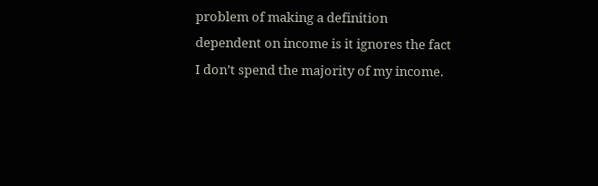problem of making a definition dependent on income is it ignores the fact I don’t spend the majority of my income.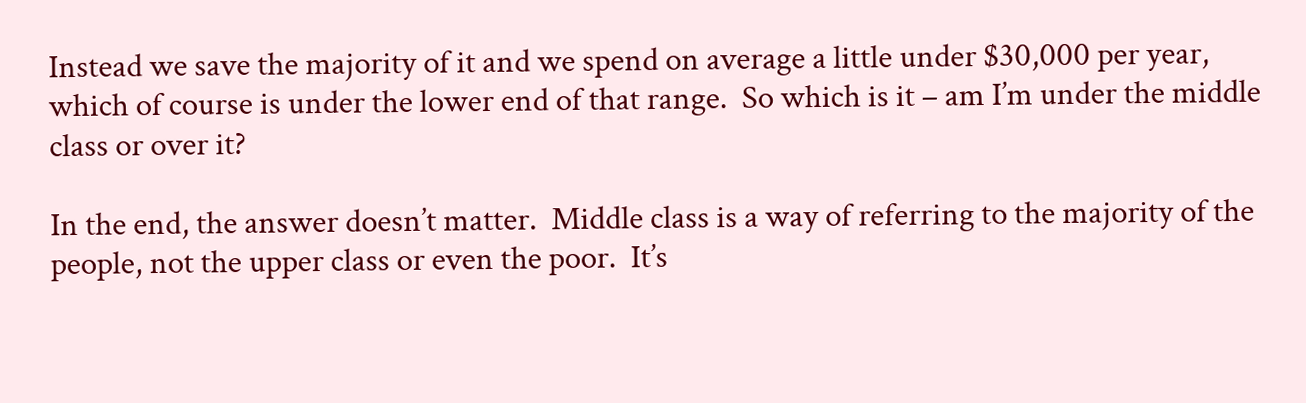Instead we save the majority of it and we spend on average a little under $30,000 per year, which of course is under the lower end of that range.  So which is it – am I’m under the middle class or over it?

In the end, the answer doesn’t matter.  Middle class is a way of referring to the majority of the people, not the upper class or even the poor.  It’s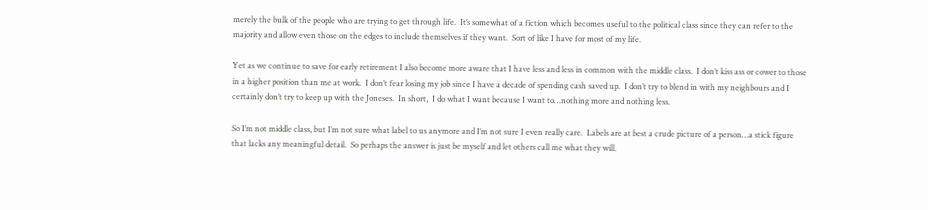merely the bulk of the people who are trying to get through life.  It’s somewhat of a fiction which becomes useful to the political class since they can refer to the majority and allow even those on the edges to include themselves if they want.  Sort of like I have for most of my life.

Yet as we continue to save for early retirement I also become more aware that I have less and less in common with the middle class.  I don’t kiss ass or cower to those in a higher position than me at work.  I don’t fear losing my job since I have a decade of spending cash saved up.  I don’t try to blend in with my neighbours and I certainly don’t try to keep up with the Joneses.  In short,  I do what I want because I want to…nothing more and nothing less.

So I’m not middle class, but I’m not sure what label to us anymore and I’m not sure I even really care.  Labels are at best a crude picture of a person…a stick figure that lacks any meaningful detail.  So perhaps the answer is just be myself and let others call me what they will.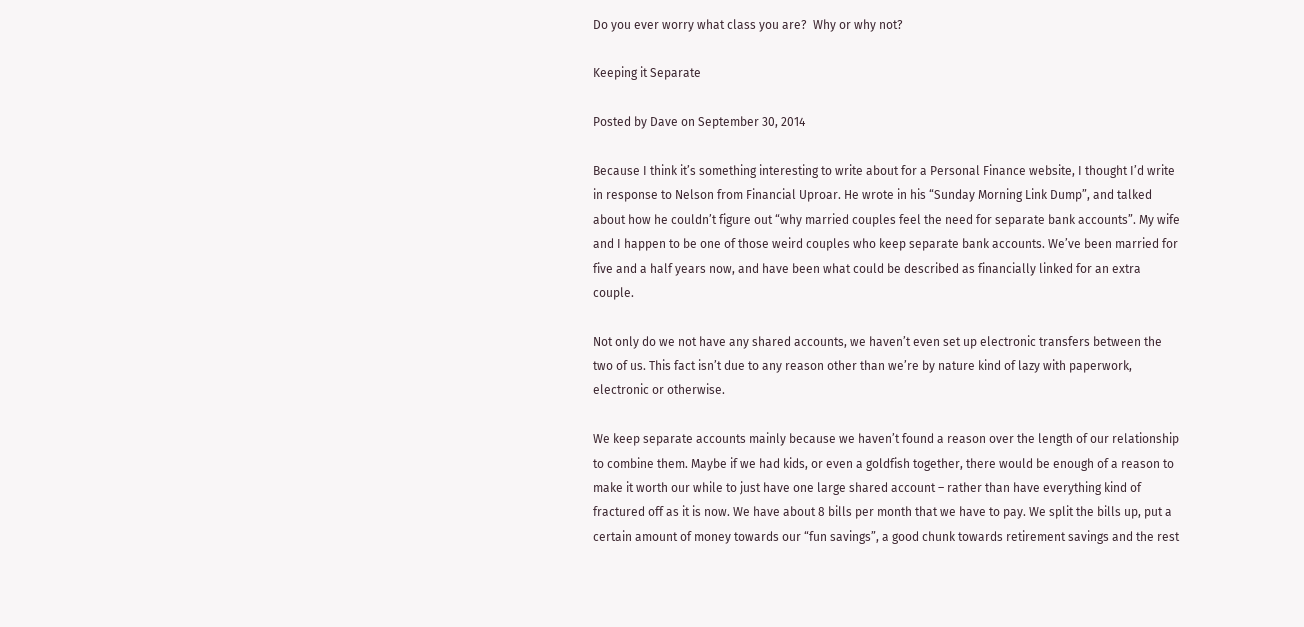Do you ever worry what class you are?  Why or why not?

Keeping it Separate

Posted by Dave on September 30, 2014

Because I think it’s something interesting to write about for a Personal Finance website, I thought I’d write in response to Nelson from Financial Uproar. He wrote in his “Sunday Morning Link Dump”, and talked about how he couldn’t figure out “why married couples feel the need for separate bank accounts”. My wife and I happen to be one of those weird couples who keep separate bank accounts. We’ve been married for five and a half years now, and have been what could be described as financially linked for an extra couple.

Not only do we not have any shared accounts, we haven’t even set up electronic transfers between the two of us. This fact isn’t due to any reason other than we’re by nature kind of lazy with paperwork, electronic or otherwise.

We keep separate accounts mainly because we haven’t found a reason over the length of our relationship to combine them. Maybe if we had kids, or even a goldfish together, there would be enough of a reason to make it worth our while to just have one large shared account – rather than have everything kind of fractured off as it is now. We have about 8 bills per month that we have to pay. We split the bills up, put a certain amount of money towards our “fun savings”, a good chunk towards retirement savings and the rest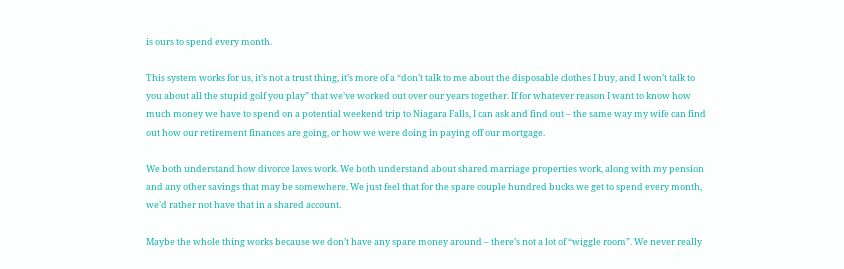is ours to spend every month.

This system works for us, it’s not a trust thing, it’s more of a “don’t talk to me about the disposable clothes I buy, and I won’t talk to you about all the stupid golf you play” that we’ve worked out over our years together. If for whatever reason I want to know how much money we have to spend on a potential weekend trip to Niagara Falls, I can ask and find out – the same way my wife can find out how our retirement finances are going, or how we were doing in paying off our mortgage.

We both understand how divorce laws work. We both understand about shared marriage properties work, along with my pension and any other savings that may be somewhere. We just feel that for the spare couple hundred bucks we get to spend every month, we’d rather not have that in a shared account.

Maybe the whole thing works because we don’t have any spare money around – there’s not a lot of “wiggle room”. We never really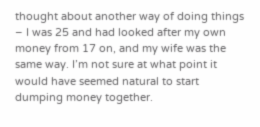thought about another way of doing things – I was 25 and had looked after my own money from 17 on, and my wife was the same way. I’m not sure at what point it would have seemed natural to start dumping money together.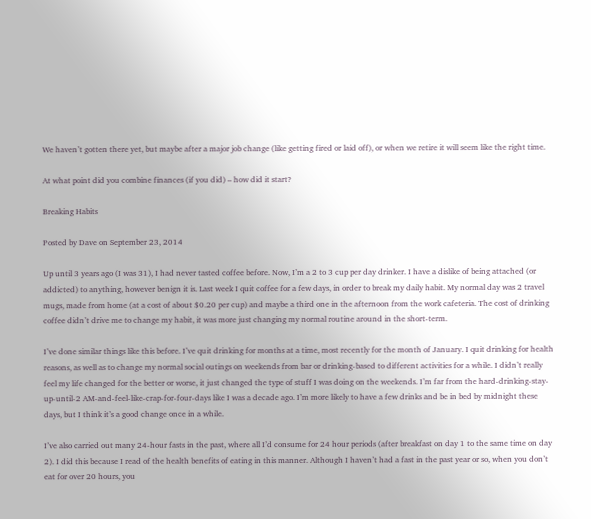We haven’t gotten there yet, but maybe after a major job change (like getting fired or laid off), or when we retire it will seem like the right time.

At what point did you combine finances (if you did) – how did it start?

Breaking Habits

Posted by Dave on September 23, 2014

Up until 3 years ago (I was 31), I had never tasted coffee before. Now, I’m a 2 to 3 cup per day drinker. I have a dislike of being attached (or addicted) to anything, however benign it is. Last week I quit coffee for a few days, in order to break my daily habit. My normal day was 2 travel mugs, made from home (at a cost of about $0.20 per cup) and maybe a third one in the afternoon from the work cafeteria. The cost of drinking coffee didn’t drive me to change my habit, it was more just changing my normal routine around in the short-term.

I’ve done similar things like this before. I’ve quit drinking for months at a time, most recently for the month of January. I quit drinking for health reasons, as well as to change my normal social outings on weekends from bar or drinking-based to different activities for a while. I didn’t really feel my life changed for the better or worse, it just changed the type of stuff I was doing on the weekends. I’m far from the hard-drinking-stay-up-until-2 AM-and-feel-like-crap-for-four-days like I was a decade ago. I’m more likely to have a few drinks and be in bed by midnight these days, but I think it’s a good change once in a while.

I’ve also carried out many 24-hour fasts in the past, where all I’d consume for 24 hour periods (after breakfast on day 1 to the same time on day 2). I did this because I read of the health benefits of eating in this manner. Although I haven’t had a fast in the past year or so, when you don’t eat for over 20 hours, you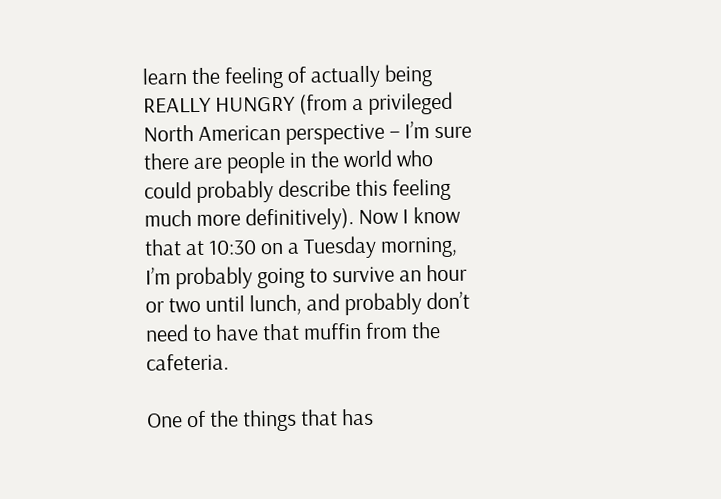learn the feeling of actually being REALLY HUNGRY (from a privileged North American perspective – I’m sure there are people in the world who could probably describe this feeling much more definitively). Now I know that at 10:30 on a Tuesday morning, I’m probably going to survive an hour or two until lunch, and probably don’t need to have that muffin from the cafeteria.

One of the things that has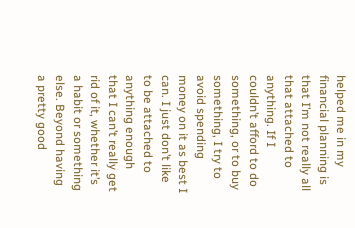helped me in my financial planning is that I’m not really all that attached to anything. If I couldn’t afford to do something, or to buy something, I try to avoid spending money on it as best I can. I just don’t like to be attached to anything enough that I can’t really get rid of it, whether it’s a habit or something else. Beyond having a pretty good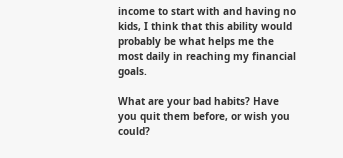income to start with and having no kids, I think that this ability would probably be what helps me the most daily in reaching my financial goals.

What are your bad habits? Have you quit them before, or wish you could?